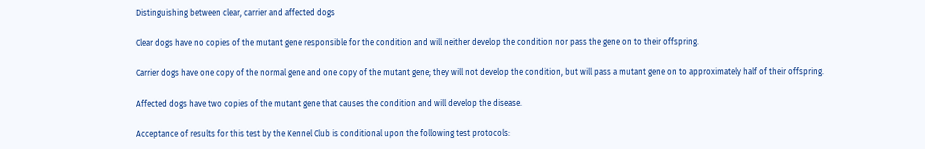Distinguishing between clear, carrier and affected dogs

Clear dogs have no copies of the mutant gene responsible for the condition and will neither develop the condition nor pass the gene on to their offspring.

Carrier dogs have one copy of the normal gene and one copy of the mutant gene; they will not develop the condition, but will pass a mutant gene on to approximately half of their offspring.

Affected dogs have two copies of the mutant gene that causes the condition and will develop the disease.

Acceptance of results for this test by the Kennel Club is conditional upon the following test protocols: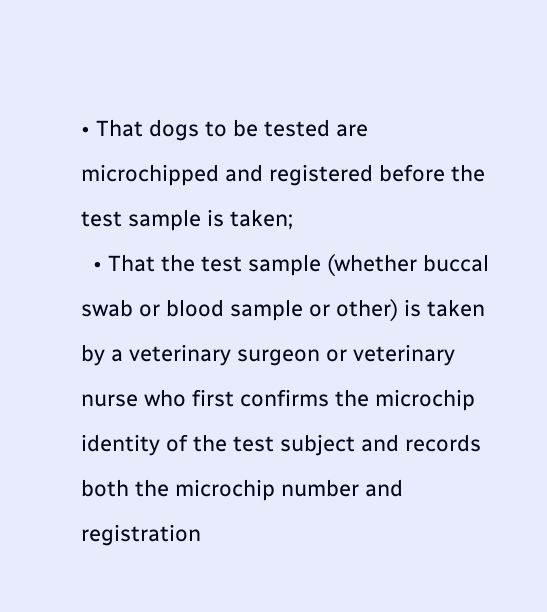• That dogs to be tested are microchipped and registered before the test sample is taken;
  • That the test sample (whether buccal swab or blood sample or other) is taken by a veterinary surgeon or veterinary nurse who first confirms the microchip identity of the test subject and records both the microchip number and registration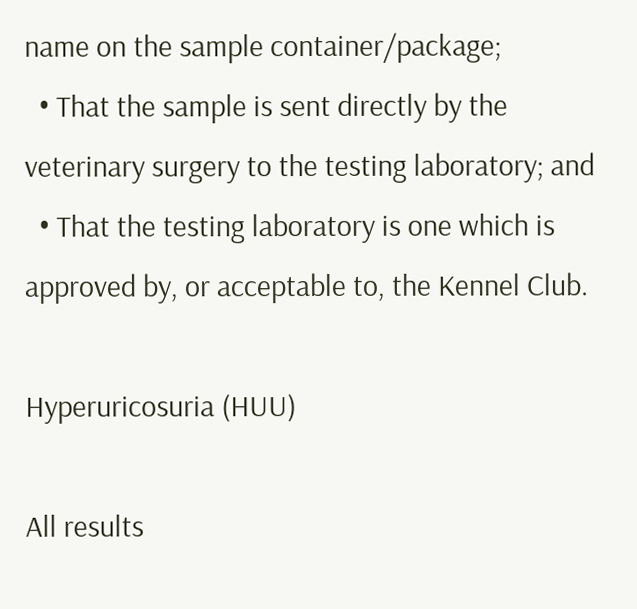name on the sample container/package;
  • That the sample is sent directly by the veterinary surgery to the testing laboratory; and
  • That the testing laboratory is one which is approved by, or acceptable to, the Kennel Club.

Hyperuricosuria (HUU)

All results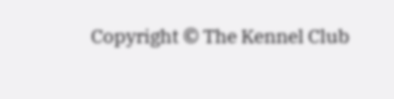Copyright © The Kennel Club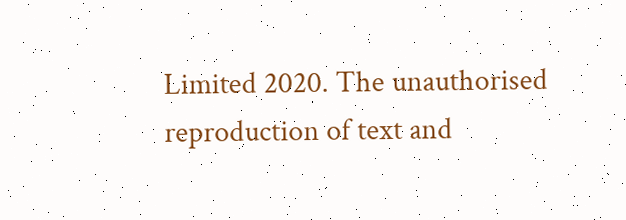Limited 2020. The unauthorised reproduction of text and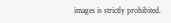images is strictly prohibited.